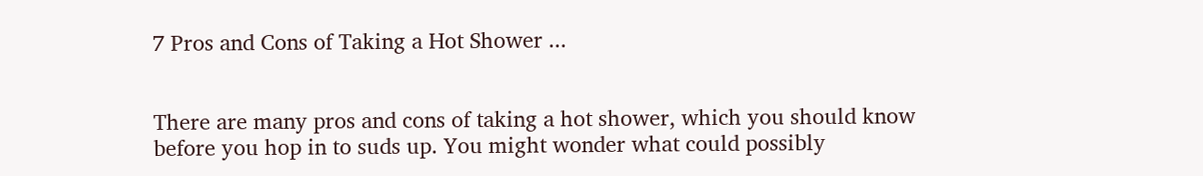7 Pros and Cons of Taking a Hot Shower ...


There are many pros and cons of taking a hot shower, which you should know before you hop in to suds up. You might wonder what could possibly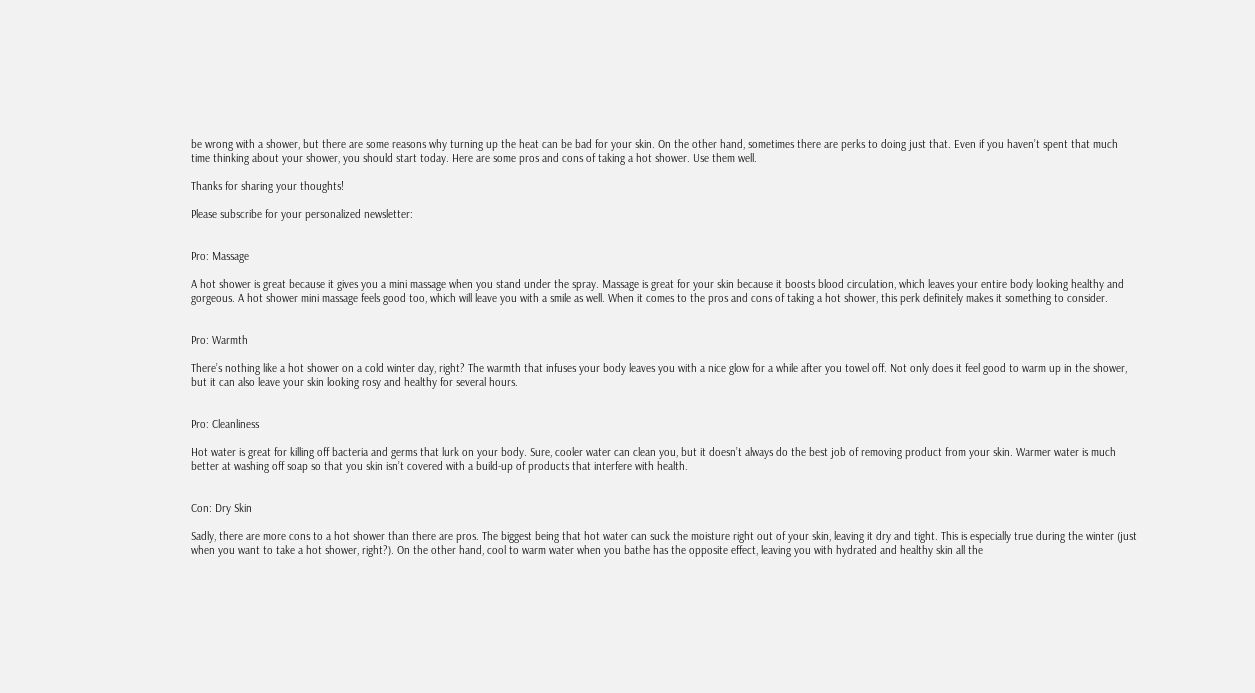be wrong with a shower, but there are some reasons why turning up the heat can be bad for your skin. On the other hand, sometimes there are perks to doing just that. Even if you haven’t spent that much time thinking about your shower, you should start today. Here are some pros and cons of taking a hot shower. Use them well.

Thanks for sharing your thoughts!

Please subscribe for your personalized newsletter:


Pro: Massage

A hot shower is great because it gives you a mini massage when you stand under the spray. Massage is great for your skin because it boosts blood circulation, which leaves your entire body looking healthy and gorgeous. A hot shower mini massage feels good too, which will leave you with a smile as well. When it comes to the pros and cons of taking a hot shower, this perk definitely makes it something to consider.


Pro: Warmth

There’s nothing like a hot shower on a cold winter day, right? The warmth that infuses your body leaves you with a nice glow for a while after you towel off. Not only does it feel good to warm up in the shower, but it can also leave your skin looking rosy and healthy for several hours.


Pro: Cleanliness

Hot water is great for killing off bacteria and germs that lurk on your body. Sure, cooler water can clean you, but it doesn’t always do the best job of removing product from your skin. Warmer water is much better at washing off soap so that you skin isn’t covered with a build-up of products that interfere with health.


Con: Dry Skin

Sadly, there are more cons to a hot shower than there are pros. The biggest being that hot water can suck the moisture right out of your skin, leaving it dry and tight. This is especially true during the winter (just when you want to take a hot shower, right?). On the other hand, cool to warm water when you bathe has the opposite effect, leaving you with hydrated and healthy skin all the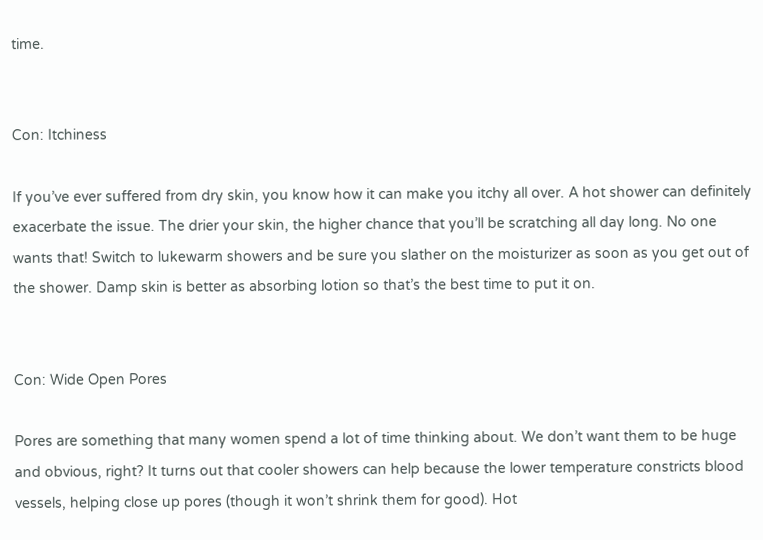time.


Con: Itchiness

If you’ve ever suffered from dry skin, you know how it can make you itchy all over. A hot shower can definitely exacerbate the issue. The drier your skin, the higher chance that you’ll be scratching all day long. No one wants that! Switch to lukewarm showers and be sure you slather on the moisturizer as soon as you get out of the shower. Damp skin is better as absorbing lotion so that’s the best time to put it on.


Con: Wide Open Pores

Pores are something that many women spend a lot of time thinking about. We don’t want them to be huge and obvious, right? It turns out that cooler showers can help because the lower temperature constricts blood vessels, helping close up pores (though it won’t shrink them for good). Hot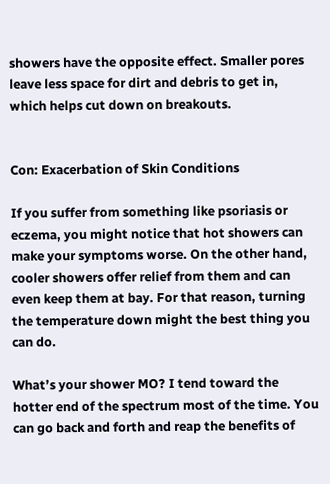showers have the opposite effect. Smaller pores leave less space for dirt and debris to get in, which helps cut down on breakouts.


Con: Exacerbation of Skin Conditions

If you suffer from something like psoriasis or eczema, you might notice that hot showers can make your symptoms worse. On the other hand, cooler showers offer relief from them and can even keep them at bay. For that reason, turning the temperature down might the best thing you can do.

What’s your shower MO? I tend toward the hotter end of the spectrum most of the time. You can go back and forth and reap the benefits of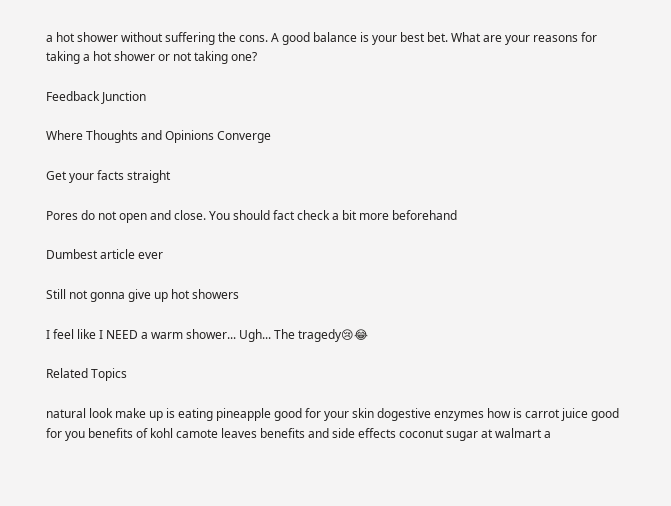a hot shower without suffering the cons. A good balance is your best bet. What are your reasons for taking a hot shower or not taking one?

Feedback Junction

Where Thoughts and Opinions Converge

Get your facts straight

Pores do not open and close. You should fact check a bit more beforehand

Dumbest article ever

Still not gonna give up hot showers

I feel like I NEED a warm shower... Ugh... The tragedy😢😂

Related Topics

natural look make up is eating pineapple good for your skin dogestive enzymes how is carrot juice good for you benefits of kohl camote leaves benefits and side effects coconut sugar at walmart a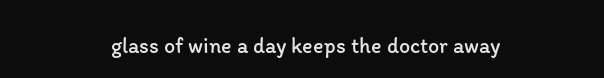glass of wine a day keeps the doctor away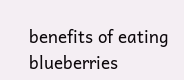benefits of eating blueberries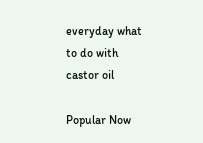everyday what to do with castor oil

Popular Now